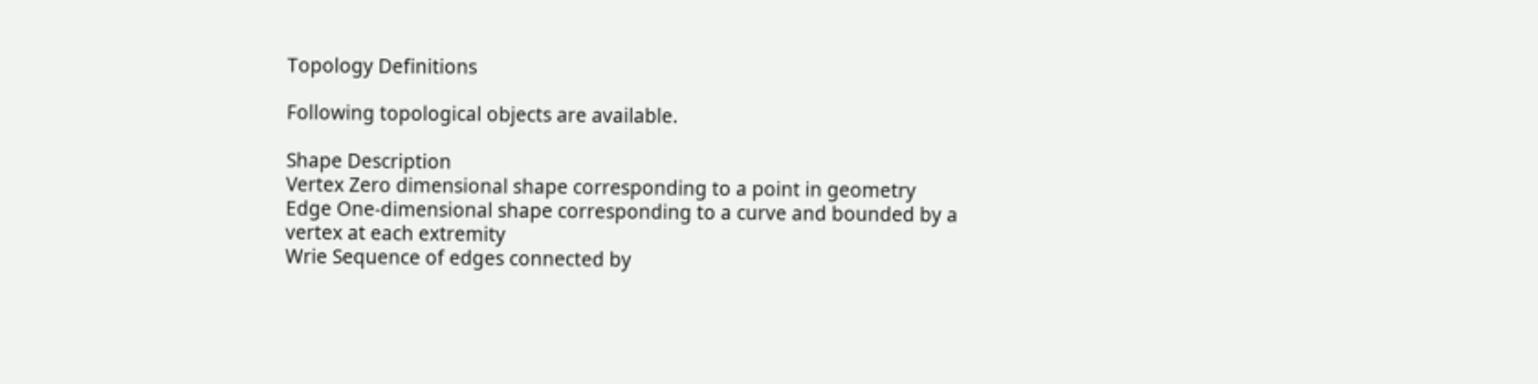Topology Definitions

Following topological objects are available.

Shape Description
Vertex Zero dimensional shape corresponding to a point in geometry
Edge One-dimensional shape corresponding to a curve and bounded by a vertex at each extremity
Wrie Sequence of edges connected by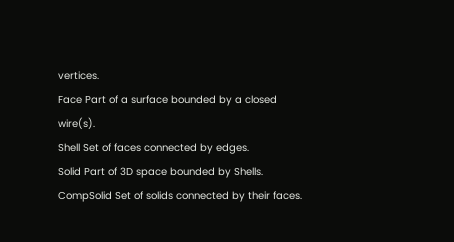vertices.
Face Part of a surface bounded by a closed wire(s).
Shell Set of faces connected by edges.
Solid Part of 3D space bounded by Shells.
CompSolid Set of solids connected by their faces.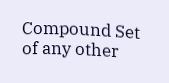Compound Set of any other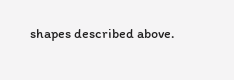shapes described above.